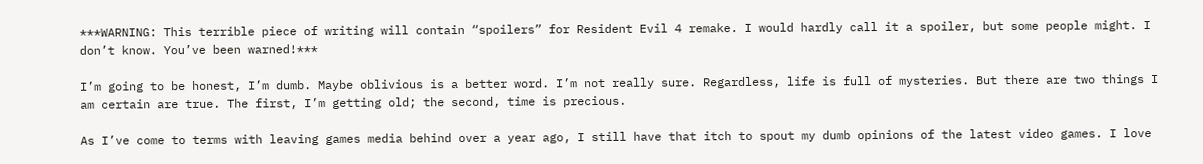***WARNING: This terrible piece of writing will contain “spoilers” for Resident Evil 4 remake. I would hardly call it a spoiler, but some people might. I don’t know. You’ve been warned!***

I’m going to be honest, I’m dumb. Maybe oblivious is a better word. I’m not really sure. Regardless, life is full of mysteries. But there are two things I am certain are true. The first, I’m getting old; the second, time is precious.

As I’ve come to terms with leaving games media behind over a year ago, I still have that itch to spout my dumb opinions of the latest video games. I love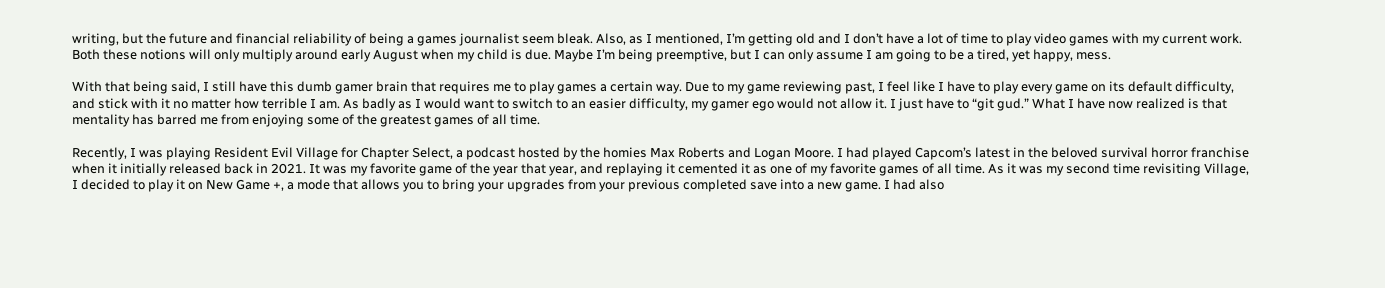writing, but the future and financial reliability of being a games journalist seem bleak. Also, as I mentioned, I’m getting old and I don’t have a lot of time to play video games with my current work. Both these notions will only multiply around early August when my child is due. Maybe I’m being preemptive, but I can only assume I am going to be a tired, yet happy, mess.

With that being said, I still have this dumb gamer brain that requires me to play games a certain way. Due to my game reviewing past, I feel like I have to play every game on its default difficulty, and stick with it no matter how terrible I am. As badly as I would want to switch to an easier difficulty, my gamer ego would not allow it. I just have to “git gud.” What I have now realized is that mentality has barred me from enjoying some of the greatest games of all time.

Recently, I was playing Resident Evil Village for Chapter Select, a podcast hosted by the homies Max Roberts and Logan Moore. I had played Capcom’s latest in the beloved survival horror franchise when it initially released back in 2021. It was my favorite game of the year that year, and replaying it cemented it as one of my favorite games of all time. As it was my second time revisiting Village, I decided to play it on New Game +, a mode that allows you to bring your upgrades from your previous completed save into a new game. I had also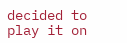decided to play it on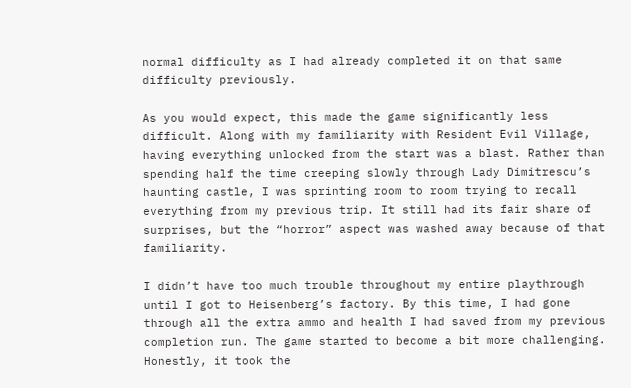normal difficulty as I had already completed it on that same difficulty previously.

As you would expect, this made the game significantly less difficult. Along with my familiarity with Resident Evil Village, having everything unlocked from the start was a blast. Rather than spending half the time creeping slowly through Lady Dimitrescu’s haunting castle, I was sprinting room to room trying to recall everything from my previous trip. It still had its fair share of surprises, but the “horror” aspect was washed away because of that familiarity.

I didn’t have too much trouble throughout my entire playthrough until I got to Heisenberg’s factory. By this time, I had gone through all the extra ammo and health I had saved from my previous completion run. The game started to become a bit more challenging. Honestly, it took the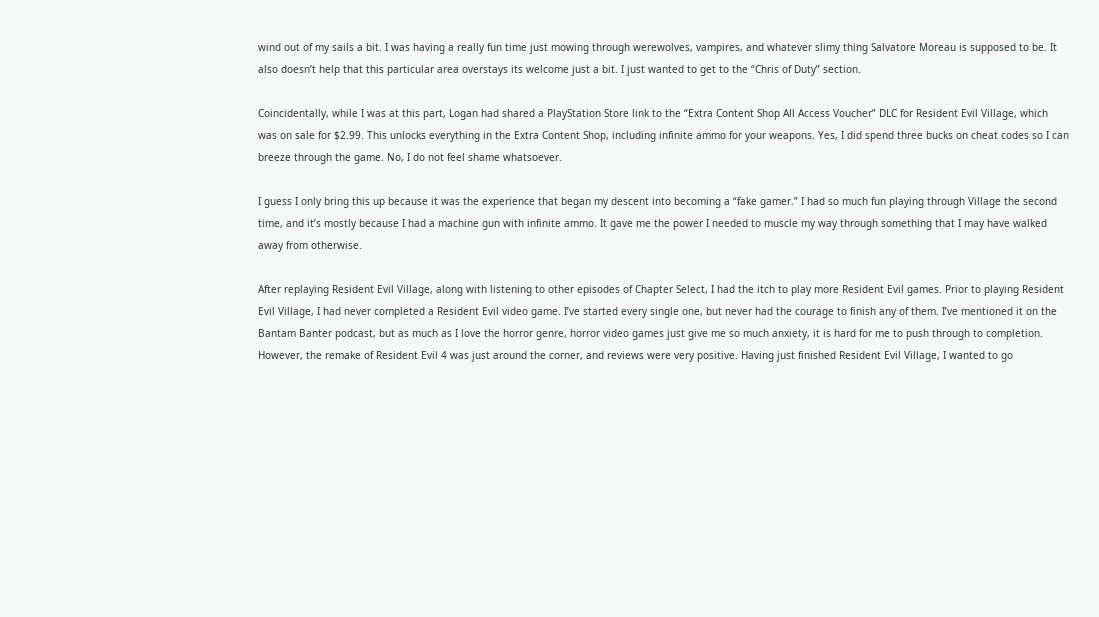wind out of my sails a bit. I was having a really fun time just mowing through werewolves, vampires, and whatever slimy thing Salvatore Moreau is supposed to be. It also doesn’t help that this particular area overstays its welcome just a bit. I just wanted to get to the “Chris of Duty” section.

Coincidentally, while I was at this part, Logan had shared a PlayStation Store link to the “Extra Content Shop All Access Voucher” DLC for Resident Evil Village, which was on sale for $2.99. This unlocks everything in the Extra Content Shop, including infinite ammo for your weapons. Yes, I did spend three bucks on cheat codes so I can breeze through the game. No, I do not feel shame whatsoever.

I guess I only bring this up because it was the experience that began my descent into becoming a “fake gamer.” I had so much fun playing through Village the second time, and it’s mostly because I had a machine gun with infinite ammo. It gave me the power I needed to muscle my way through something that I may have walked away from otherwise.

After replaying Resident Evil Village, along with listening to other episodes of Chapter Select, I had the itch to play more Resident Evil games. Prior to playing Resident Evil Village, I had never completed a Resident Evil video game. I’ve started every single one, but never had the courage to finish any of them. I’ve mentioned it on the Bantam Banter podcast, but as much as I love the horror genre, horror video games just give me so much anxiety, it is hard for me to push through to completion. However, the remake of Resident Evil 4 was just around the corner, and reviews were very positive. Having just finished Resident Evil Village, I wanted to go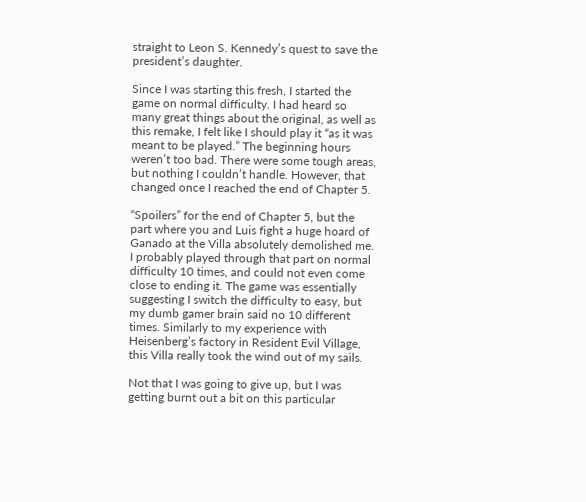straight to Leon S. Kennedy’s quest to save the president’s daughter.

Since I was starting this fresh, I started the game on normal difficulty. I had heard so many great things about the original, as well as this remake, I felt like I should play it “as it was meant to be played.” The beginning hours weren’t too bad. There were some tough areas, but nothing I couldn’t handle. However, that changed once I reached the end of Chapter 5.

“Spoilers” for the end of Chapter 5, but the part where you and Luis fight a huge hoard of Ganado at the Villa absolutely demolished me. I probably played through that part on normal difficulty 10 times, and could not even come close to ending it. The game was essentially suggesting I switch the difficulty to easy, but my dumb gamer brain said no 10 different times. Similarly to my experience with Heisenberg’s factory in Resident Evil Village, this Villa really took the wind out of my sails.

Not that I was going to give up, but I was getting burnt out a bit on this particular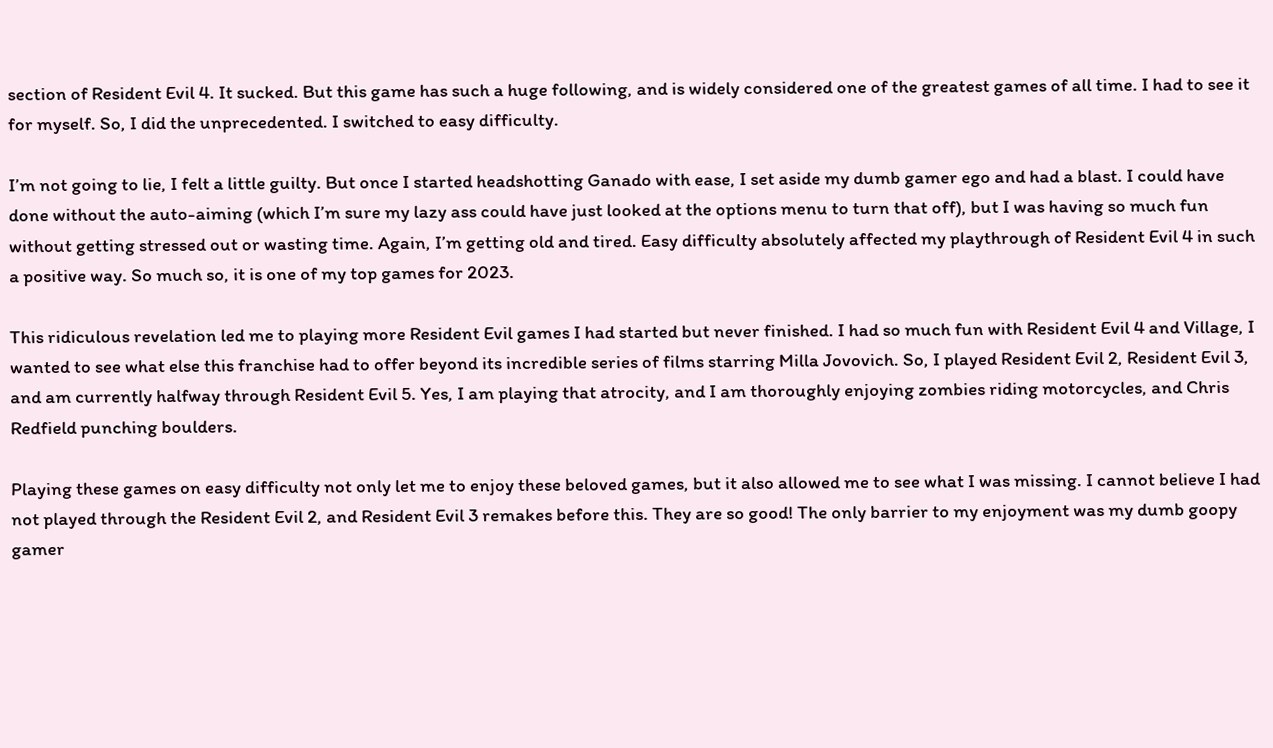section of Resident Evil 4. It sucked. But this game has such a huge following, and is widely considered one of the greatest games of all time. I had to see it for myself. So, I did the unprecedented. I switched to easy difficulty.

I’m not going to lie, I felt a little guilty. But once I started headshotting Ganado with ease, I set aside my dumb gamer ego and had a blast. I could have done without the auto-aiming (which I’m sure my lazy ass could have just looked at the options menu to turn that off), but I was having so much fun without getting stressed out or wasting time. Again, I’m getting old and tired. Easy difficulty absolutely affected my playthrough of Resident Evil 4 in such a positive way. So much so, it is one of my top games for 2023.

This ridiculous revelation led me to playing more Resident Evil games I had started but never finished. I had so much fun with Resident Evil 4 and Village, I wanted to see what else this franchise had to offer beyond its incredible series of films starring Milla Jovovich. So, I played Resident Evil 2, Resident Evil 3, and am currently halfway through Resident Evil 5. Yes, I am playing that atrocity, and I am thoroughly enjoying zombies riding motorcycles, and Chris Redfield punching boulders.

Playing these games on easy difficulty not only let me to enjoy these beloved games, but it also allowed me to see what I was missing. I cannot believe I had not played through the Resident Evil 2, and Resident Evil 3 remakes before this. They are so good! The only barrier to my enjoyment was my dumb goopy gamer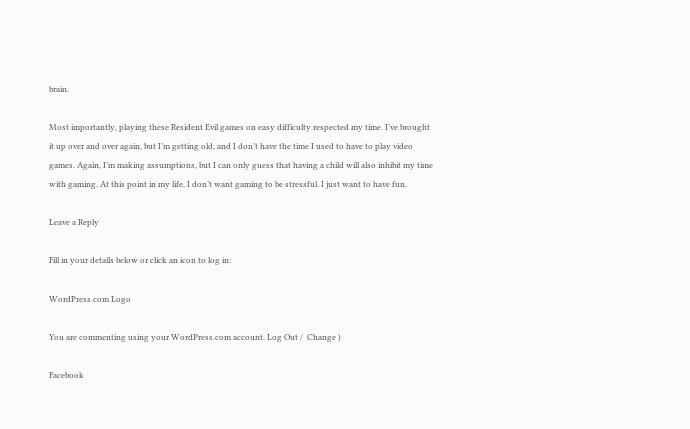brain.

Most importantly, playing these Resident Evil games on easy difficulty respected my time. I’ve brought it up over and over again, but I’m getting old, and I don’t have the time I used to have to play video games. Again, I’m making assumptions, but I can only guess that having a child will also inhibit my time with gaming. At this point in my life, I don’t want gaming to be stressful. I just want to have fun.

Leave a Reply

Fill in your details below or click an icon to log in:

WordPress.com Logo

You are commenting using your WordPress.com account. Log Out /  Change )

Facebook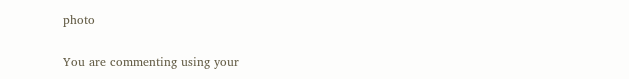photo

You are commenting using your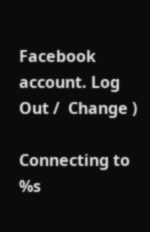Facebook account. Log Out /  Change )

Connecting to %s